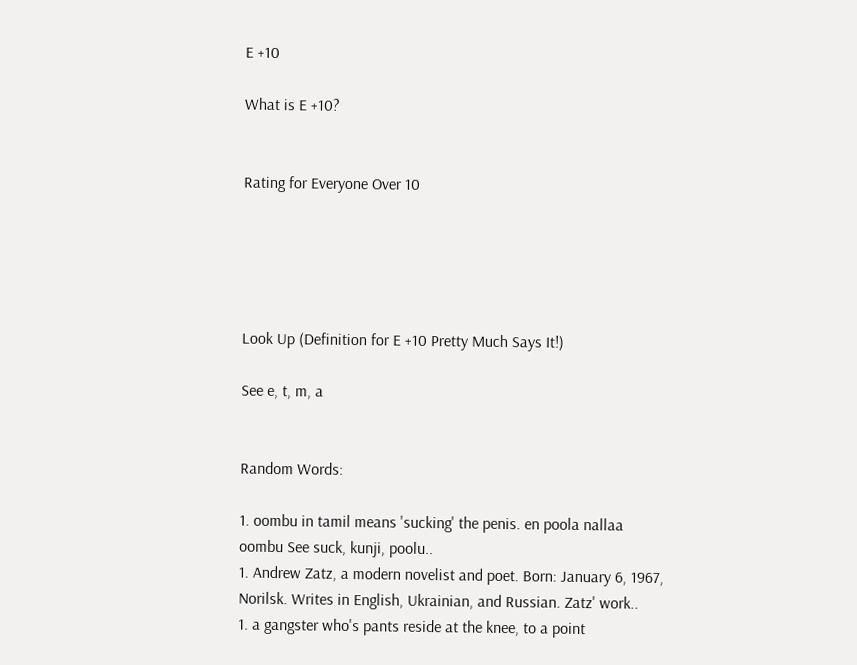E +10

What is E +10?


Rating for Everyone Over 10





Look Up (Definition for E +10 Pretty Much Says It!)

See e, t, m, a


Random Words:

1. oombu in tamil means 'sucking' the penis. en poola nallaa oombu See suck, kunji, poolu..
1. Andrew Zatz, a modern novelist and poet. Born: January 6, 1967, Norilsk. Writes in English, Ukrainian, and Russian. Zatz' work..
1. a gangster who's pants reside at the knee, to a point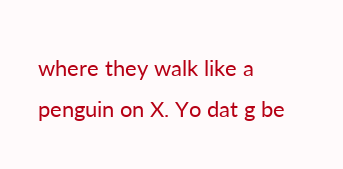where they walk like a penguin on X. Yo dat g be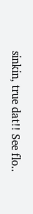sinkin, true dat!! See flo..